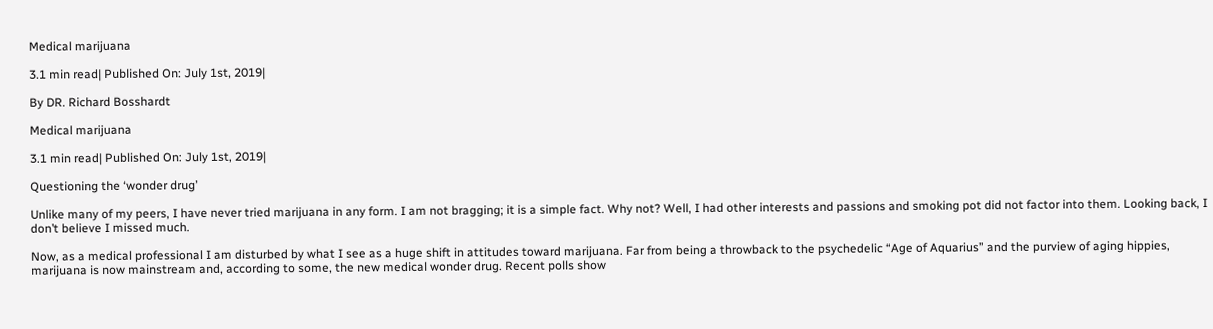Medical marijuana

3.1 min read| Published On: July 1st, 2019|

By DR. Richard Bosshardt

Medical marijuana

3.1 min read| Published On: July 1st, 2019|

Questioning the ‘wonder drug’

Unlike many of my peers, I have never tried marijuana in any form. I am not bragging; it is a simple fact. Why not? Well, I had other interests and passions and smoking pot did not factor into them. Looking back, I don’t believe I missed much.

Now, as a medical professional I am disturbed by what I see as a huge shift in attitudes toward marijuana. Far from being a throwback to the psychedelic “Age of Aquarius” and the purview of aging hippies, marijuana is now mainstream and, according to some, the new medical wonder drug. Recent polls show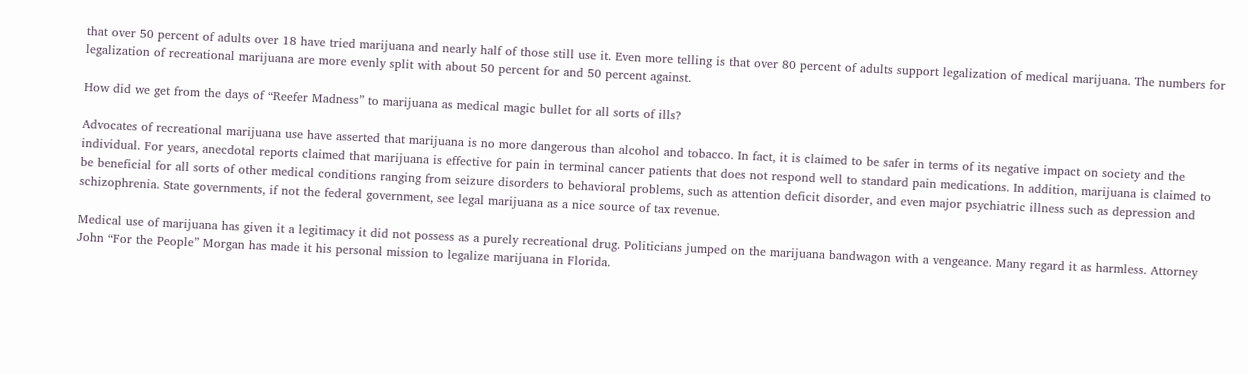that over 50 percent of adults over 18 have tried marijuana and nearly half of those still use it. Even more telling is that over 80 percent of adults support legalization of medical marijuana. The numbers for legalization of recreational marijuana are more evenly split with about 50 percent for and 50 percent against.

How did we get from the days of “Reefer Madness” to marijuana as medical magic bullet for all sorts of ills?

Advocates of recreational marijuana use have asserted that marijuana is no more dangerous than alcohol and tobacco. In fact, it is claimed to be safer in terms of its negative impact on society and the individual. For years, anecdotal reports claimed that marijuana is effective for pain in terminal cancer patients that does not respond well to standard pain medications. In addition, marijuana is claimed to be beneficial for all sorts of other medical conditions ranging from seizure disorders to behavioral problems, such as attention deficit disorder, and even major psychiatric illness such as depression and schizophrenia. State governments, if not the federal government, see legal marijuana as a nice source of tax revenue.

Medical use of marijuana has given it a legitimacy it did not possess as a purely recreational drug. Politicians jumped on the marijuana bandwagon with a vengeance. Many regard it as harmless. Attorney John “For the People” Morgan has made it his personal mission to legalize marijuana in Florida.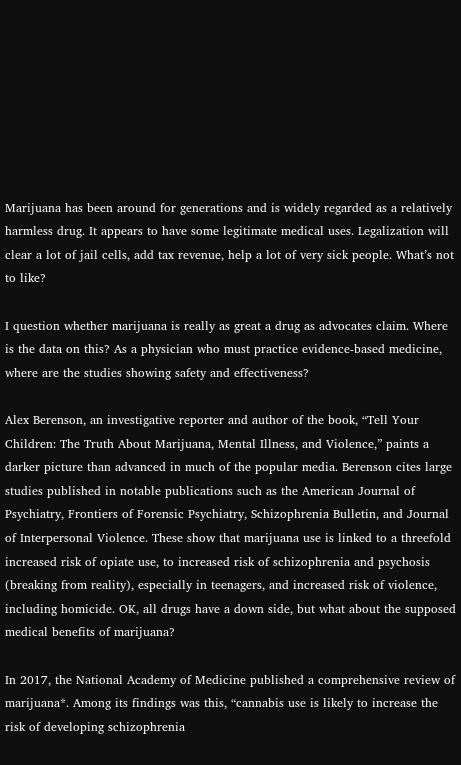Marijuana has been around for generations and is widely regarded as a relatively harmless drug. It appears to have some legitimate medical uses. Legalization will clear a lot of jail cells, add tax revenue, help a lot of very sick people. What’s not to like?

I question whether marijuana is really as great a drug as advocates claim. Where is the data on this? As a physician who must practice evidence-based medicine, where are the studies showing safety and effectiveness?

Alex Berenson, an investigative reporter and author of the book, “Tell Your Children: The Truth About Marijuana, Mental Illness, and Violence,” paints a darker picture than advanced in much of the popular media. Berenson cites large studies published in notable publications such as the American Journal of Psychiatry, Frontiers of Forensic Psychiatry, Schizophrenia Bulletin, and Journal of Interpersonal Violence. These show that marijuana use is linked to a threefold increased risk of opiate use, to increased risk of schizophrenia and psychosis (breaking from reality), especially in teenagers, and increased risk of violence, including homicide. OK, all drugs have a down side, but what about the supposed medical benefits of marijuana?

In 2017, the National Academy of Medicine published a comprehensive review of marijuana*. Among its findings was this, “cannabis use is likely to increase the risk of developing schizophrenia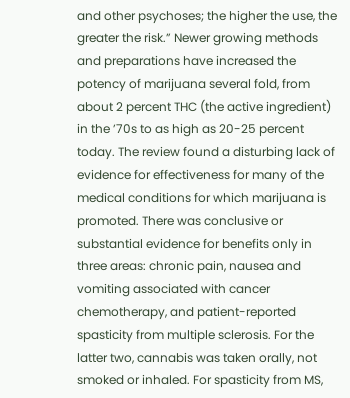and other psychoses; the higher the use, the greater the risk.” Newer growing methods and preparations have increased the potency of marijuana several fold, from about 2 percent THC (the active ingredient) in the ’70s to as high as 20-25 percent today. The review found a disturbing lack of evidence for effectiveness for many of the medical conditions for which marijuana is promoted. There was conclusive or substantial evidence for benefits only in three areas: chronic pain, nausea and vomiting associated with cancer chemotherapy, and patient-reported spasticity from multiple sclerosis. For the latter two, cannabis was taken orally, not smoked or inhaled. For spasticity from MS,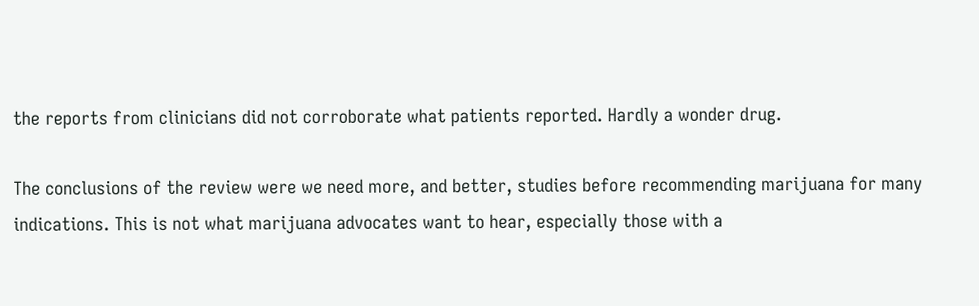the reports from clinicians did not corroborate what patients reported. Hardly a wonder drug.

The conclusions of the review were we need more, and better, studies before recommending marijuana for many indications. This is not what marijuana advocates want to hear, especially those with a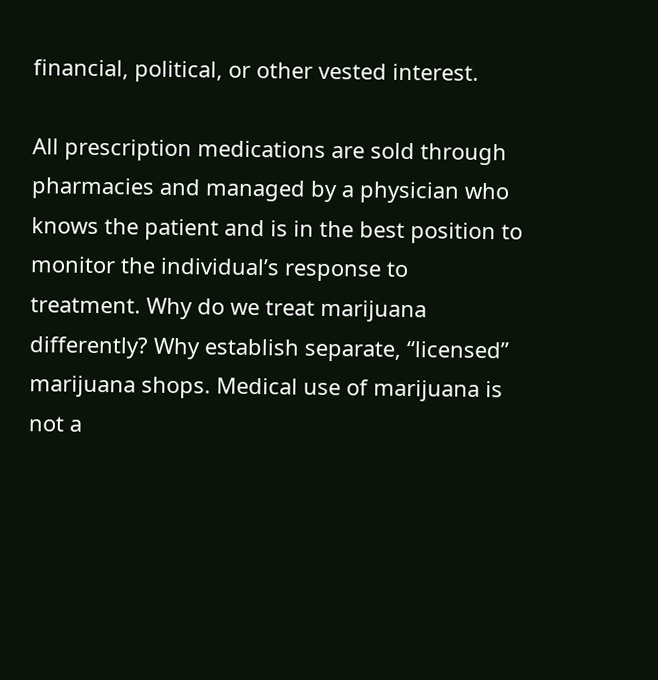financial, political, or other vested interest.

All prescription medications are sold through pharmacies and managed by a physician who knows the patient and is in the best position to monitor the individual’s response to treatment. Why do we treat marijuana differently? Why establish separate, “licensed” marijuana shops. Medical use of marijuana is not a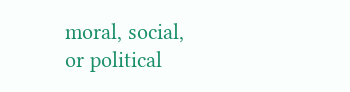moral, social, or political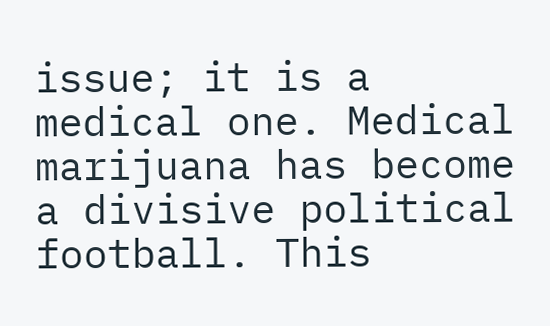issue; it is a medical one. Medical marijuana has become a divisive political football. This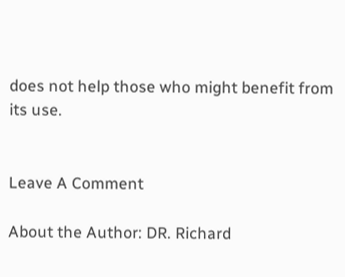does not help those who might benefit from its use.


Leave A Comment

About the Author: DR. Richard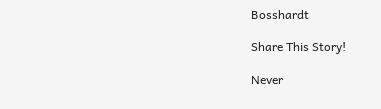Bosshardt

Share This Story!

Never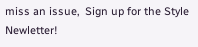miss an issue,  Sign up for the Style Newletter!